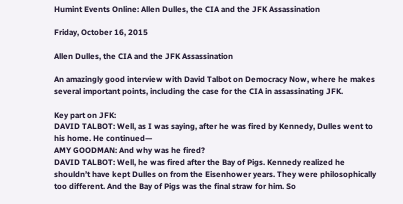Humint Events Online: Allen Dulles, the CIA and the JFK Assassination

Friday, October 16, 2015

Allen Dulles, the CIA and the JFK Assassination

An amazingly good interview with David Talbot on Democracy Now, where he makes several important points, including the case for the CIA in assassinating JFK.

Key part on JFK:
DAVID TALBOT: Well, as I was saying, after he was fired by Kennedy, Dulles went to his home. He continued—
AMY GOODMAN: And why was he fired?
DAVID TALBOT: Well, he was fired after the Bay of Pigs. Kennedy realized he shouldn’t have kept Dulles on from the Eisenhower years. They were philosophically too different. And the Bay of Pigs was the final straw for him. So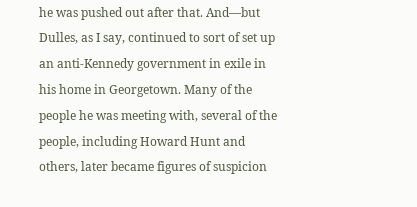he was pushed out after that. And—but Dulles, as I say, continued to sort of set up an anti-Kennedy government in exile in his home in Georgetown. Many of the people he was meeting with, several of the people, including Howard Hunt and others, later became figures of suspicion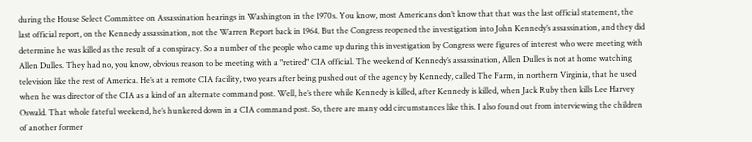during the House Select Committee on Assassination hearings in Washington in the 1970s. You know, most Americans don’t know that that was the last official statement, the last official report, on the Kennedy assassination, not the Warren Report back in 1964. But the Congress reopened the investigation into John Kennedy’s assassination, and they did determine he was killed as the result of a conspiracy. So a number of the people who came up during this investigation by Congress were figures of interest who were meeting with Allen Dulles. They had no, you know, obvious reason to be meeting with a "retired" CIA official. The weekend of Kennedy’s assassination, Allen Dulles is not at home watching television like the rest of America. He’s at a remote CIA facility, two years after being pushed out of the agency by Kennedy, called The Farm, in northern Virginia, that he used when he was director of the CIA as a kind of an alternate command post. Well, he’s there while Kennedy is killed, after Kennedy is killed, when Jack Ruby then kills Lee Harvey Oswald. That whole fateful weekend, he’s hunkered down in a CIA command post. So, there are many odd circumstances like this. I also found out from interviewing the children of another former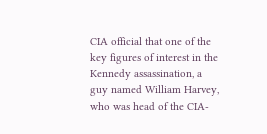CIA official that one of the key figures of interest in the Kennedy assassination, a guy named William Harvey, who was head of the CIA-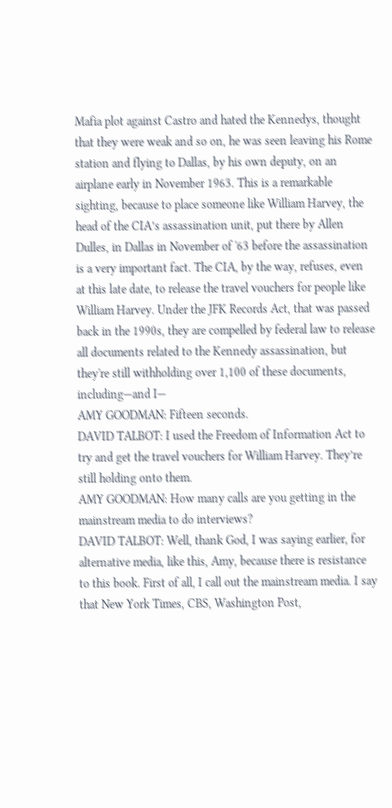Mafia plot against Castro and hated the Kennedys, thought that they were weak and so on, he was seen leaving his Rome station and flying to Dallas, by his own deputy, on an airplane early in November 1963. This is a remarkable sighting, because to place someone like William Harvey, the head of the CIA’s assassination unit, put there by Allen Dulles, in Dallas in November of '63 before the assassination is a very important fact. The CIA, by the way, refuses, even at this late date, to release the travel vouchers for people like William Harvey. Under the JFK Records Act, that was passed back in the 1990s, they are compelled by federal law to release all documents related to the Kennedy assassination, but they're still withholding over 1,100 of these documents, including—and I—
AMY GOODMAN: Fifteen seconds.
DAVID TALBOT: I used the Freedom of Information Act to try and get the travel vouchers for William Harvey. They’re still holding onto them.
AMY GOODMAN: How many calls are you getting in the mainstream media to do interviews?
DAVID TALBOT: Well, thank God, I was saying earlier, for alternative media, like this, Amy, because there is resistance to this book. First of all, I call out the mainstream media. I say that New York Times, CBS, Washington Post,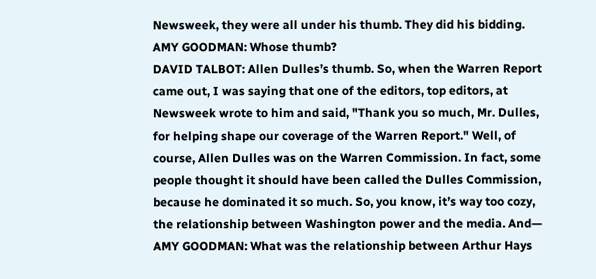Newsweek, they were all under his thumb. They did his bidding.
AMY GOODMAN: Whose thumb?
DAVID TALBOT: Allen Dulles’s thumb. So, when the Warren Report came out, I was saying that one of the editors, top editors, at Newsweek wrote to him and said, "Thank you so much, Mr. Dulles, for helping shape our coverage of the Warren Report." Well, of course, Allen Dulles was on the Warren Commission. In fact, some people thought it should have been called the Dulles Commission, because he dominated it so much. So, you know, it’s way too cozy, the relationship between Washington power and the media. And—
AMY GOODMAN: What was the relationship between Arthur Hays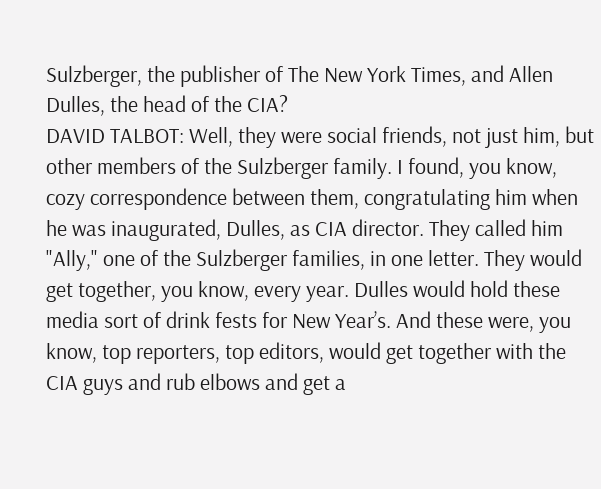Sulzberger, the publisher of The New York Times, and Allen Dulles, the head of the CIA?
DAVID TALBOT: Well, they were social friends, not just him, but other members of the Sulzberger family. I found, you know, cozy correspondence between them, congratulating him when he was inaugurated, Dulles, as CIA director. They called him "Ally," one of the Sulzberger families, in one letter. They would get together, you know, every year. Dulles would hold these media sort of drink fests for New Year’s. And these were, you know, top reporters, top editors, would get together with the CIA guys and rub elbows and get a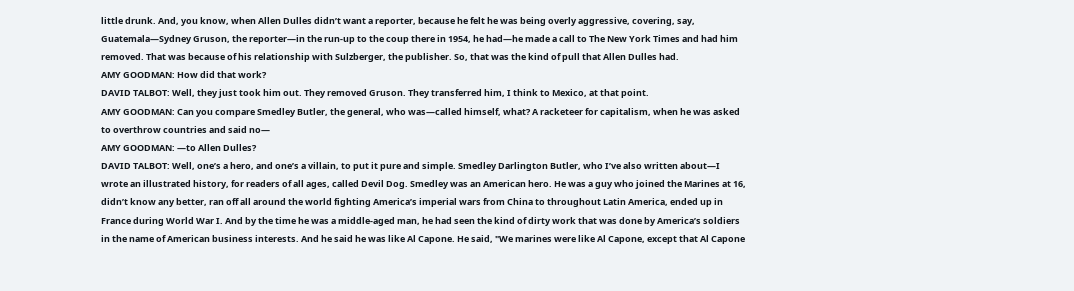little drunk. And, you know, when Allen Dulles didn’t want a reporter, because he felt he was being overly aggressive, covering, say, Guatemala—Sydney Gruson, the reporter—in the run-up to the coup there in 1954, he had—he made a call to The New York Times and had him removed. That was because of his relationship with Sulzberger, the publisher. So, that was the kind of pull that Allen Dulles had.
AMY GOODMAN: How did that work?
DAVID TALBOT: Well, they just took him out. They removed Gruson. They transferred him, I think to Mexico, at that point.
AMY GOODMAN: Can you compare Smedley Butler, the general, who was—called himself, what? A racketeer for capitalism, when he was asked to overthrow countries and said no—
AMY GOODMAN: —to Allen Dulles?
DAVID TALBOT: Well, one’s a hero, and one’s a villain, to put it pure and simple. Smedley Darlington Butler, who I’ve also written about—I wrote an illustrated history, for readers of all ages, called Devil Dog. Smedley was an American hero. He was a guy who joined the Marines at 16, didn’t know any better, ran off all around the world fighting America’s imperial wars from China to throughout Latin America, ended up in France during World War I. And by the time he was a middle-aged man, he had seen the kind of dirty work that was done by America’s soldiers in the name of American business interests. And he said he was like Al Capone. He said, "We marines were like Al Capone, except that Al Capone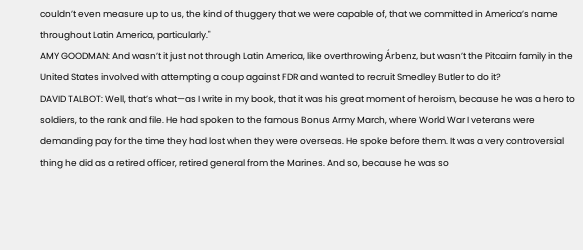couldn’t even measure up to us, the kind of thuggery that we were capable of, that we committed in America’s name throughout Latin America, particularly."
AMY GOODMAN: And wasn’t it just not through Latin America, like overthrowing Árbenz, but wasn’t the Pitcairn family in the United States involved with attempting a coup against FDR and wanted to recruit Smedley Butler to do it?
DAVID TALBOT: Well, that’s what—as I write in my book, that it was his great moment of heroism, because he was a hero to soldiers, to the rank and file. He had spoken to the famous Bonus Army March, where World War I veterans were demanding pay for the time they had lost when they were overseas. He spoke before them. It was a very controversial thing he did as a retired officer, retired general from the Marines. And so, because he was so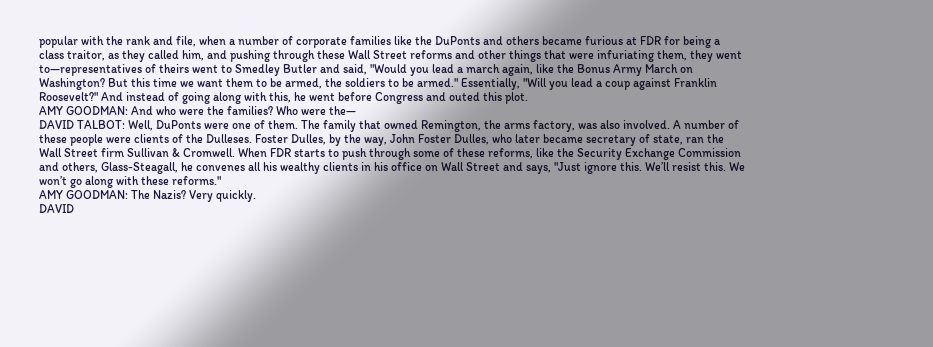popular with the rank and file, when a number of corporate families like the DuPonts and others became furious at FDR for being a class traitor, as they called him, and pushing through these Wall Street reforms and other things that were infuriating them, they went to—representatives of theirs went to Smedley Butler and said, "Would you lead a march again, like the Bonus Army March on Washington? But this time we want them to be armed, the soldiers to be armed." Essentially, "Will you lead a coup against Franklin Roosevelt?" And instead of going along with this, he went before Congress and outed this plot.
AMY GOODMAN: And who were the families? Who were the—
DAVID TALBOT: Well, DuPonts were one of them. The family that owned Remington, the arms factory, was also involved. A number of these people were clients of the Dulleses. Foster Dulles, by the way, John Foster Dulles, who later became secretary of state, ran the Wall Street firm Sullivan & Cromwell. When FDR starts to push through some of these reforms, like the Security Exchange Commission and others, Glass-Steagall, he convenes all his wealthy clients in his office on Wall Street and says, "Just ignore this. We’ll resist this. We won’t go along with these reforms."
AMY GOODMAN: The Nazis? Very quickly.
DAVID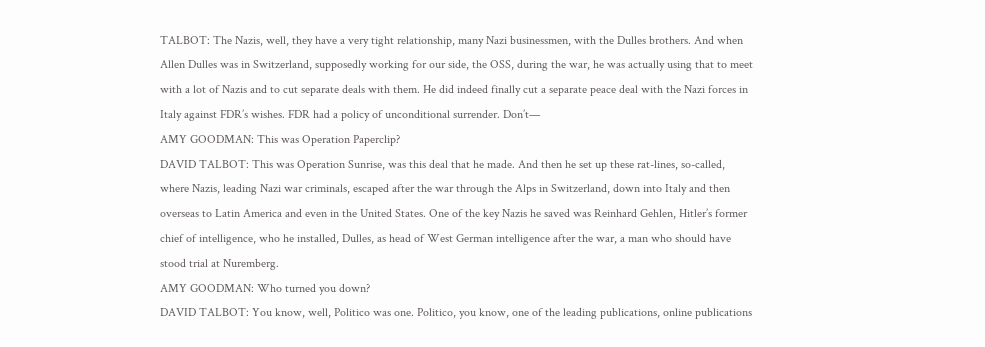TALBOT: The Nazis, well, they have a very tight relationship, many Nazi businessmen, with the Dulles brothers. And when Allen Dulles was in Switzerland, supposedly working for our side, the OSS, during the war, he was actually using that to meet with a lot of Nazis and to cut separate deals with them. He did indeed finally cut a separate peace deal with the Nazi forces in Italy against FDR’s wishes. FDR had a policy of unconditional surrender. Don’t—
AMY GOODMAN: This was Operation Paperclip?
DAVID TALBOT: This was Operation Sunrise, was this deal that he made. And then he set up these rat-lines, so-called, where Nazis, leading Nazi war criminals, escaped after the war through the Alps in Switzerland, down into Italy and then overseas to Latin America and even in the United States. One of the key Nazis he saved was Reinhard Gehlen, Hitler’s former chief of intelligence, who he installed, Dulles, as head of West German intelligence after the war, a man who should have stood trial at Nuremberg.
AMY GOODMAN: Who turned you down?
DAVID TALBOT: You know, well, Politico was one. Politico, you know, one of the leading publications, online publications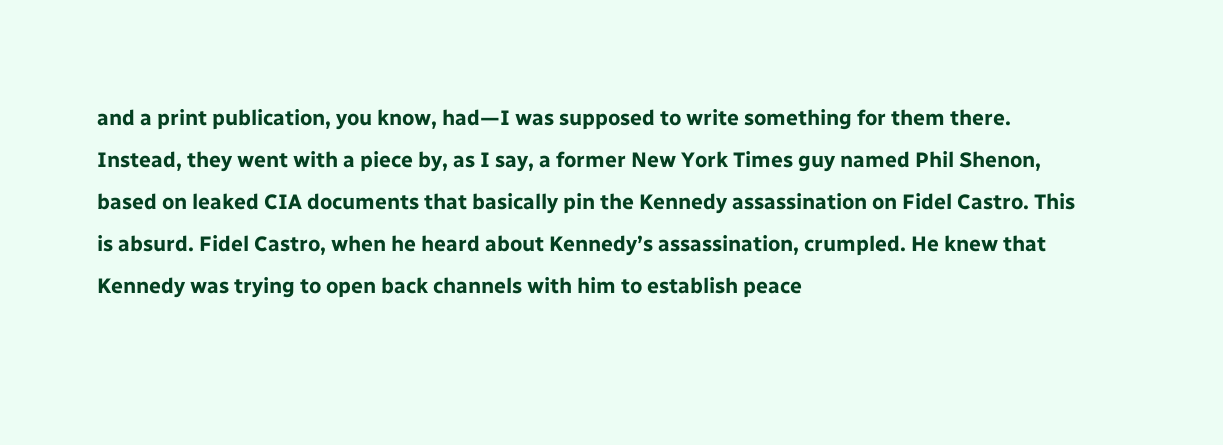and a print publication, you know, had—I was supposed to write something for them there. Instead, they went with a piece by, as I say, a former New York Times guy named Phil Shenon, based on leaked CIA documents that basically pin the Kennedy assassination on Fidel Castro. This is absurd. Fidel Castro, when he heard about Kennedy’s assassination, crumpled. He knew that Kennedy was trying to open back channels with him to establish peace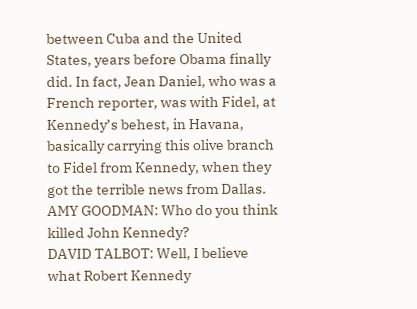between Cuba and the United States, years before Obama finally did. In fact, Jean Daniel, who was a French reporter, was with Fidel, at Kennedy’s behest, in Havana, basically carrying this olive branch to Fidel from Kennedy, when they got the terrible news from Dallas.
AMY GOODMAN: Who do you think killed John Kennedy?
DAVID TALBOT: Well, I believe what Robert Kennedy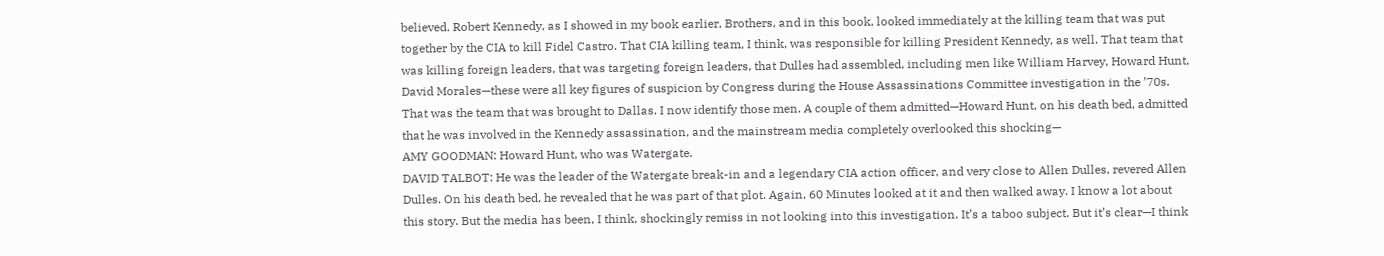believed. Robert Kennedy, as I showed in my book earlier, Brothers, and in this book, looked immediately at the killing team that was put together by the CIA to kill Fidel Castro. That CIA killing team, I think, was responsible for killing President Kennedy, as well. That team that was killing foreign leaders, that was targeting foreign leaders, that Dulles had assembled, including men like William Harvey, Howard Hunt, David Morales—these were all key figures of suspicion by Congress during the House Assassinations Committee investigation in the ’70s. That was the team that was brought to Dallas. I now identify those men. A couple of them admitted—Howard Hunt, on his death bed, admitted that he was involved in the Kennedy assassination, and the mainstream media completely overlooked this shocking—
AMY GOODMAN: Howard Hunt, who was Watergate.
DAVID TALBOT: He was the leader of the Watergate break-in and a legendary CIA action officer, and very close to Allen Dulles, revered Allen Dulles. On his death bed, he revealed that he was part of that plot. Again, 60 Minutes looked at it and then walked away. I know a lot about this story. But the media has been, I think, shockingly remiss in not looking into this investigation. It’s a taboo subject. But it’s clear—I think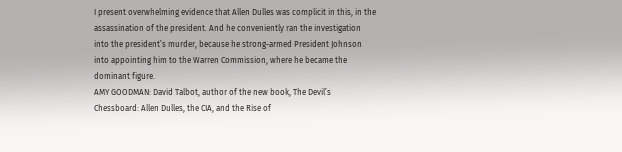I present overwhelming evidence that Allen Dulles was complicit in this, in the assassination of the president. And he conveniently ran the investigation into the president’s murder, because he strong-armed President Johnson into appointing him to the Warren Commission, where he became the dominant figure.
AMY GOODMAN: David Talbot, author of the new book, The Devil’s Chessboard: Allen Dulles, the CIA, and the Rise of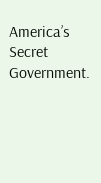America’s Secret Government.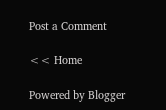Post a Comment

<< Home

Powered by Blogger